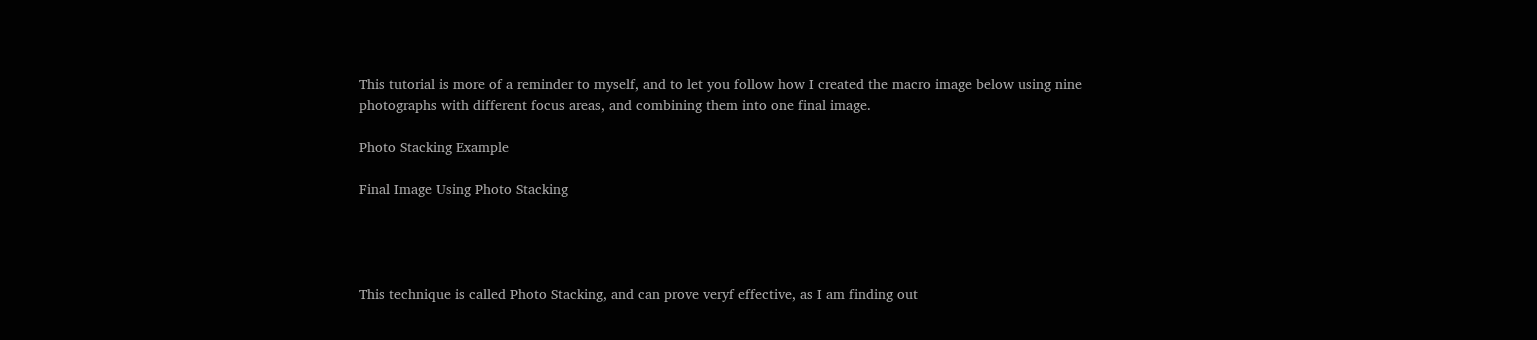This tutorial is more of a reminder to myself, and to let you follow how I created the macro image below using nine photographs with different focus areas, and combining them into one final image.

Photo Stacking Example

Final Image Using Photo Stacking




This technique is called Photo Stacking, and can prove veryf effective, as I am finding out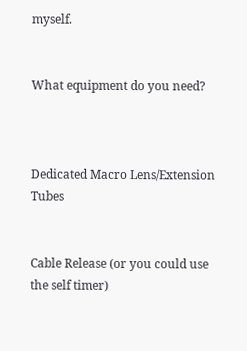myself.


What equipment do you need?



Dedicated Macro Lens/Extension Tubes


Cable Release (or you could use the self timer)